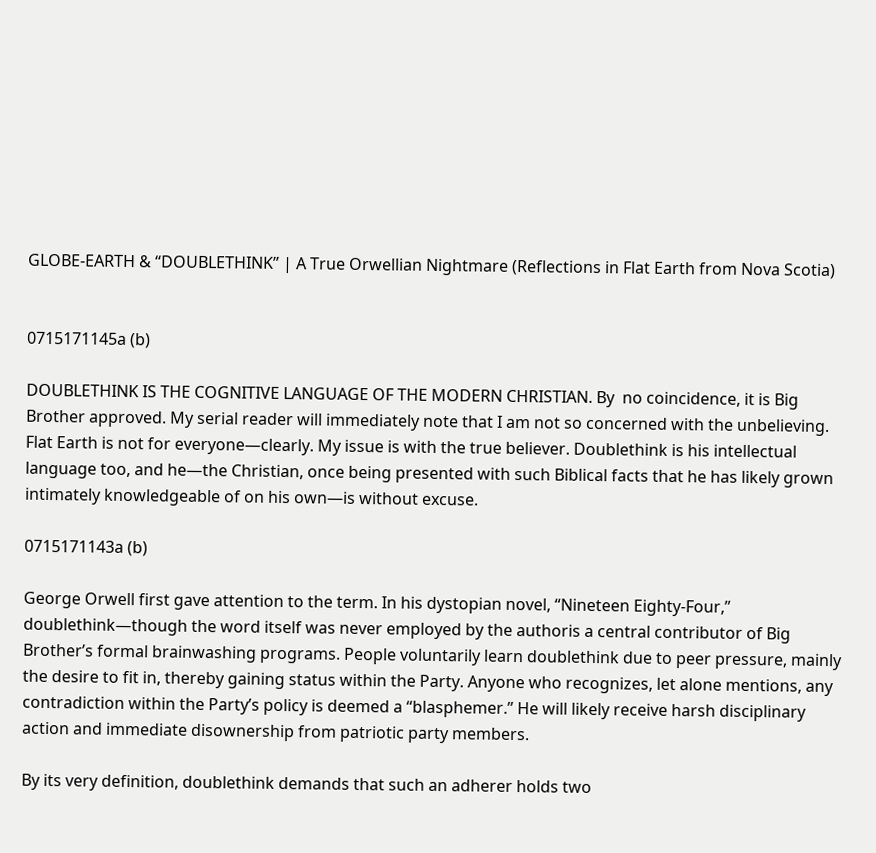GLOBE-EARTH & “DOUBLETHINK” | A True Orwellian Nightmare (Reflections in Flat Earth from Nova Scotia)


0715171145a (b)

DOUBLETHINK IS THE COGNITIVE LANGUAGE OF THE MODERN CHRISTIAN. By  no coincidence, it is Big Brother approved. My serial reader will immediately note that I am not so concerned with the unbelieving. Flat Earth is not for everyone—clearly. My issue is with the true believer. Doublethink is his intellectual language too, and he—the Christian, once being presented with such Biblical facts that he has likely grown intimately knowledgeable of on his own—is without excuse.

0715171143a (b)

George Orwell first gave attention to the term. In his dystopian novel, “Nineteen Eighty-Four,” doublethink—though the word itself was never employed by the authoris a central contributor of Big Brother’s formal brainwashing programs. People voluntarily learn doublethink due to peer pressure, mainly the desire to fit in, thereby gaining status within the Party. Anyone who recognizes, let alone mentions, any contradiction within the Party’s policy is deemed a “blasphemer.” He will likely receive harsh disciplinary action and immediate disownership from patriotic party members.

By its very definition, doublethink demands that such an adherer holds two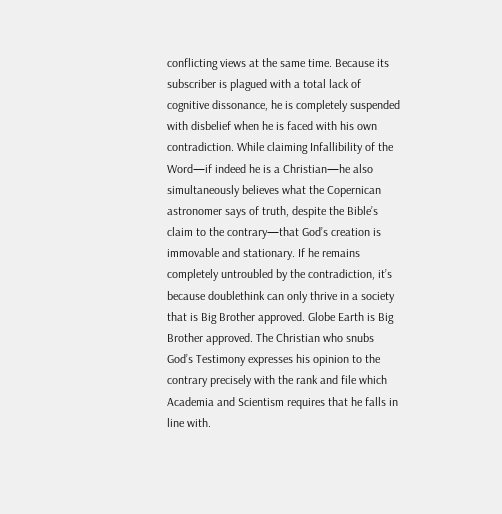conflicting views at the same time. Because its subscriber is plagued with a total lack of cognitive dissonance, he is completely suspended with disbelief when he is faced with his own contradiction. While claiming Infallibility of the Word—if indeed he is a Christian—he also simultaneously believes what the Copernican astronomer says of truth, despite the Bible’s claim to the contrary—that God’s creation is immovable and stationary. If he remains completely untroubled by the contradiction, it’s because doublethink can only thrive in a society that is Big Brother approved. Globe Earth is Big Brother approved. The Christian who snubs God’s Testimony expresses his opinion to the contrary precisely with the rank and file which Academia and Scientism requires that he falls in line with.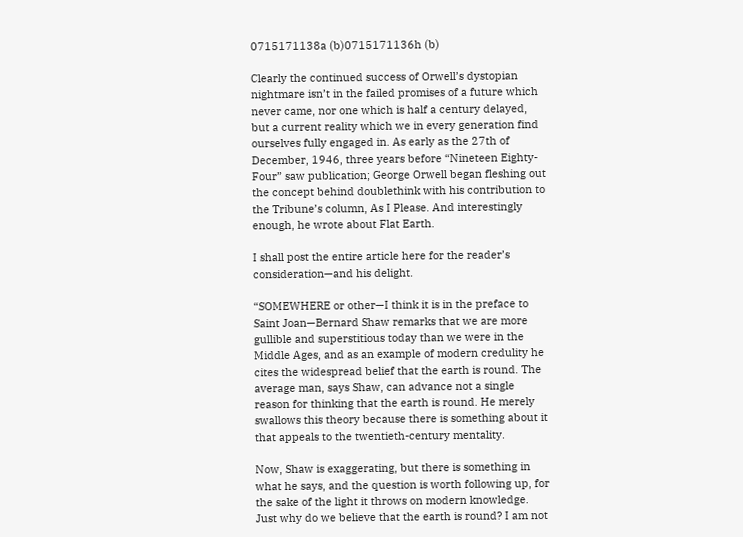0715171138a (b)0715171136h (b)

Clearly the continued success of Orwell’s dystopian nightmare isn’t in the failed promises of a future which never came, nor one which is half a century delayed, but a current reality which we in every generation find ourselves fully engaged in. As early as the 27th of December, 1946, three years before “Nineteen Eighty-Four” saw publication; George Orwell began fleshing out the concept behind doublethink with his contribution to the Tribune’s column, As I Please. And interestingly enough, he wrote about Flat Earth.

I shall post the entire article here for the reader’s consideration—and his delight.

“SOMEWHERE or other—I think it is in the preface to Saint Joan—Bernard Shaw remarks that we are more gullible and superstitious today than we were in the Middle Ages, and as an example of modern credulity he cites the widespread belief that the earth is round. The average man, says Shaw, can advance not a single reason for thinking that the earth is round. He merely swallows this theory because there is something about it that appeals to the twentieth-century mentality.

Now, Shaw is exaggerating, but there is something in what he says, and the question is worth following up, for the sake of the light it throws on modern knowledge. Just why do we believe that the earth is round? I am not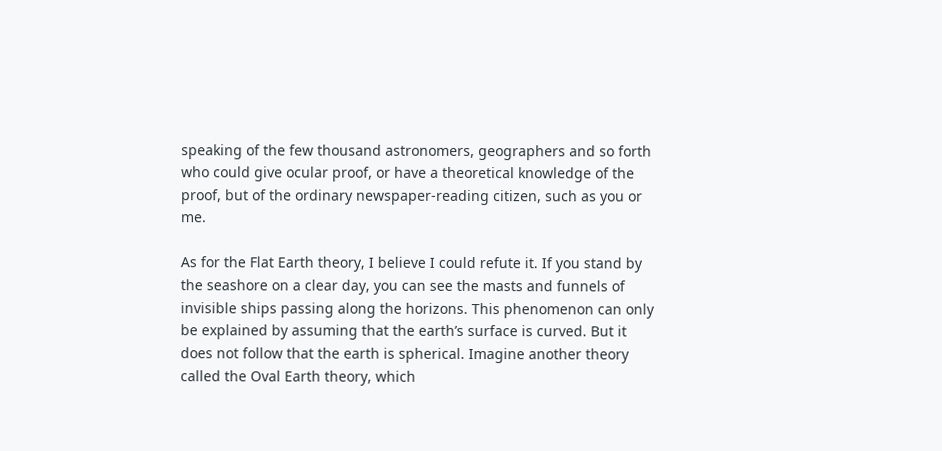speaking of the few thousand astronomers, geographers and so forth who could give ocular proof, or have a theoretical knowledge of the proof, but of the ordinary newspaper-reading citizen, such as you or me.

As for the Flat Earth theory, I believe I could refute it. If you stand by the seashore on a clear day, you can see the masts and funnels of invisible ships passing along the horizons. This phenomenon can only be explained by assuming that the earth’s surface is curved. But it does not follow that the earth is spherical. Imagine another theory called the Oval Earth theory, which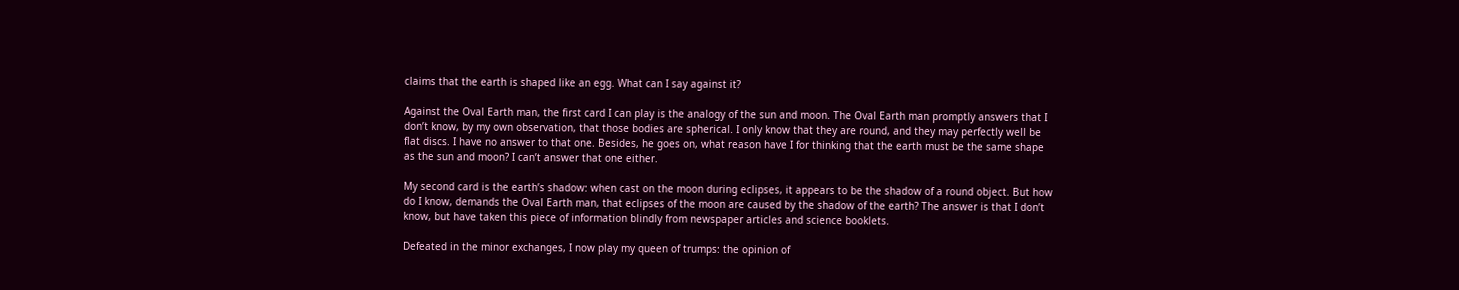claims that the earth is shaped like an egg. What can I say against it?

Against the Oval Earth man, the first card I can play is the analogy of the sun and moon. The Oval Earth man promptly answers that I don’t know, by my own observation, that those bodies are spherical. I only know that they are round, and they may perfectly well be flat discs. I have no answer to that one. Besides, he goes on, what reason have I for thinking that the earth must be the same shape as the sun and moon? I can’t answer that one either.

My second card is the earth’s shadow: when cast on the moon during eclipses, it appears to be the shadow of a round object. But how do I know, demands the Oval Earth man, that eclipses of the moon are caused by the shadow of the earth? The answer is that I don’t know, but have taken this piece of information blindly from newspaper articles and science booklets.

Defeated in the minor exchanges, I now play my queen of trumps: the opinion of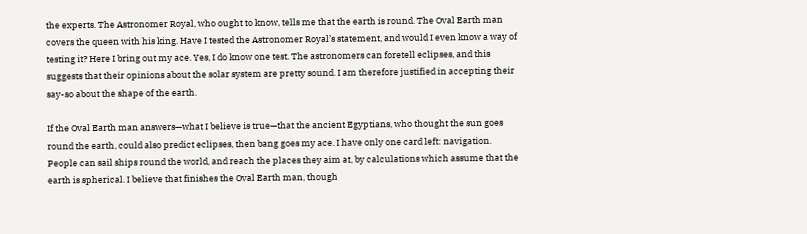the experts. The Astronomer Royal, who ought to know, tells me that the earth is round. The Oval Earth man covers the queen with his king. Have I tested the Astronomer Royal’s statement, and would I even know a way of testing it? Here I bring out my ace. Yes, I do know one test. The astronomers can foretell eclipses, and this suggests that their opinions about the solar system are pretty sound. I am therefore justified in accepting their say-so about the shape of the earth.

If the Oval Earth man answers—what I believe is true—that the ancient Egyptians, who thought the sun goes round the earth, could also predict eclipses, then bang goes my ace. I have only one card left: navigation. People can sail ships round the world, and reach the places they aim at, by calculations which assume that the earth is spherical. I believe that finishes the Oval Earth man, though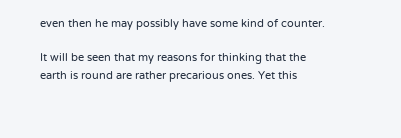even then he may possibly have some kind of counter.

It will be seen that my reasons for thinking that the earth is round are rather precarious ones. Yet this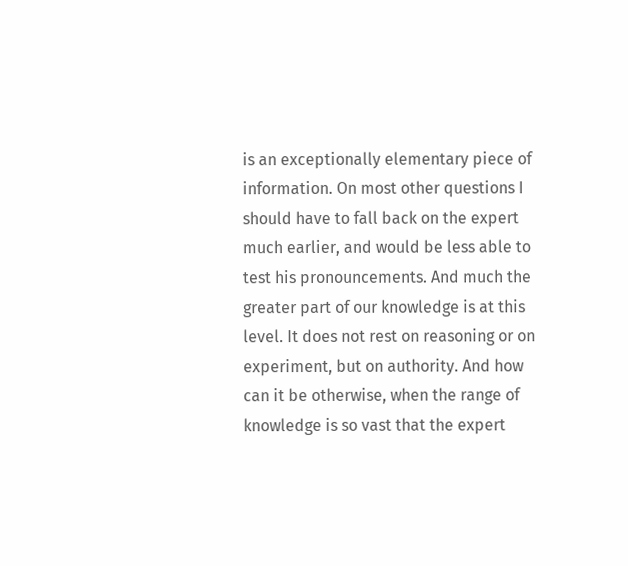is an exceptionally elementary piece of information. On most other questions I should have to fall back on the expert much earlier, and would be less able to test his pronouncements. And much the greater part of our knowledge is at this level. It does not rest on reasoning or on experiment, but on authority. And how can it be otherwise, when the range of knowledge is so vast that the expert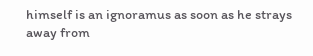himself is an ignoramus as soon as he strays away from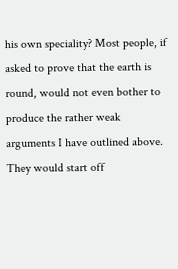his own speciality? Most people, if asked to prove that the earth is round, would not even bother to produce the rather weak arguments I have outlined above. They would start off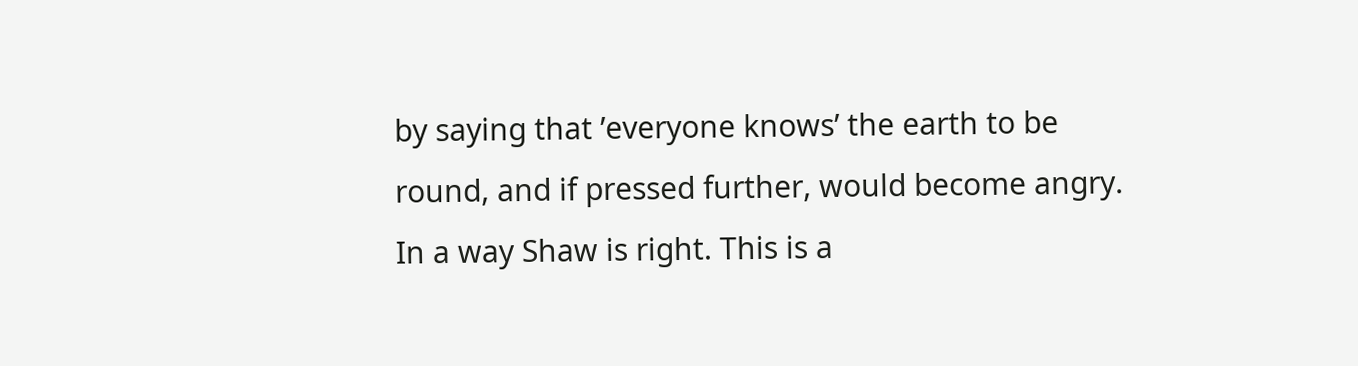by saying that ’everyone knows’ the earth to be round, and if pressed further, would become angry. In a way Shaw is right. This is a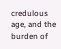credulous age, and the burden of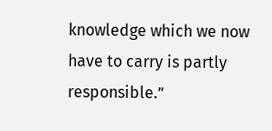knowledge which we now have to carry is partly responsible.”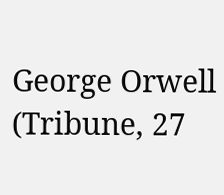George Orwell (Tribune, 27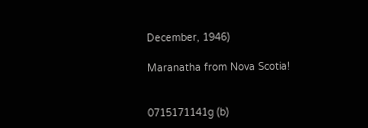December, 1946)

Maranatha from Nova Scotia!


0715171141g (b)